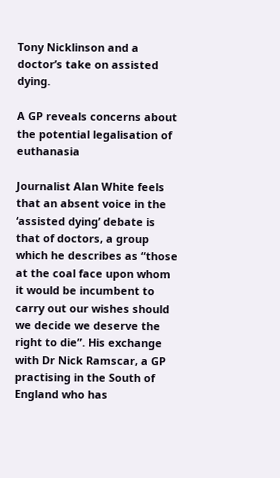Tony Nicklinson and a doctor’s take on assisted dying.

A GP reveals concerns about the potential legalisation of euthanasia

Journalist Alan White feels that an absent voice in the ‘assisted dying’ debate is that of doctors, a group which he describes as “those at the coal face upon whom it would be incumbent to carry out our wishes should we decide we deserve the right to die”. His exchange with Dr Nick Ramscar, a GP practising in the South of England who has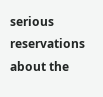serious reservations about the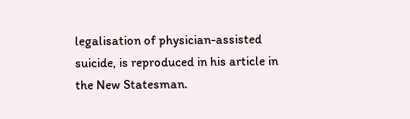legalisation of physician-assisted suicide, is reproduced in his article in the New Statesman.